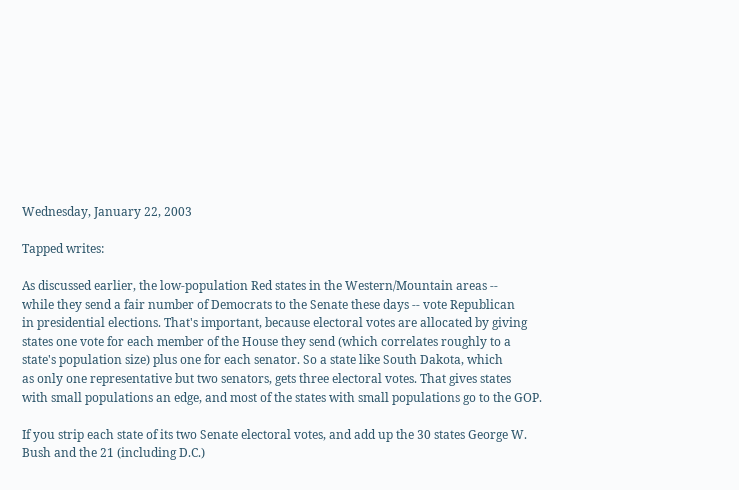Wednesday, January 22, 2003

Tapped writes:

As discussed earlier, the low-population Red states in the Western/Mountain areas --
while they send a fair number of Democrats to the Senate these days -- vote Republican
in presidential elections. That's important, because electoral votes are allocated by giving
states one vote for each member of the House they send (which correlates roughly to a
state's population size) plus one for each senator. So a state like South Dakota, which
as only one representative but two senators, gets three electoral votes. That gives states
with small populations an edge, and most of the states with small populations go to the GOP.

If you strip each state of its two Senate electoral votes, and add up the 30 states George W.
Bush and the 21 (including D.C.)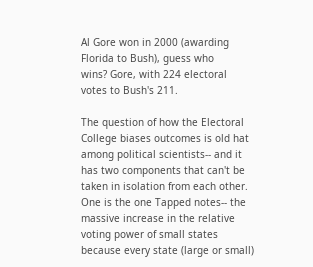Al Gore won in 2000 (awarding Florida to Bush), guess who
wins? Gore, with 224 electoral votes to Bush's 211.

The question of how the Electoral College biases outcomes is old hat among political scientists-- and it has two components that can't be taken in isolation from each other. One is the one Tapped notes-- the massive increase in the relative voting power of small states because every state (large or small)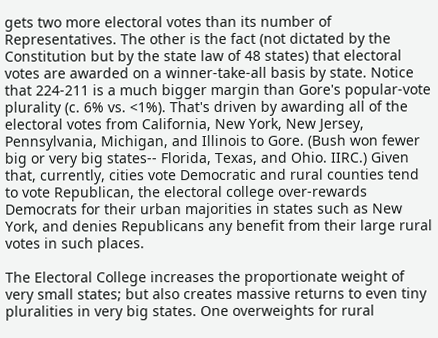gets two more electoral votes than its number of Representatives. The other is the fact (not dictated by the Constitution but by the state law of 48 states) that electoral votes are awarded on a winner-take-all basis by state. Notice that 224-211 is a much bigger margin than Gore's popular-vote plurality (c. 6% vs. <1%). That's driven by awarding all of the electoral votes from California, New York, New Jersey, Pennsylvania, Michigan, and Illinois to Gore. (Bush won fewer big or very big states-- Florida, Texas, and Ohio. IIRC.) Given that, currently, cities vote Democratic and rural counties tend to vote Republican, the electoral college over-rewards Democrats for their urban majorities in states such as New York, and denies Republicans any benefit from their large rural votes in such places.

The Electoral College increases the proportionate weight of very small states; but also creates massive returns to even tiny pluralities in very big states. One overweights for rural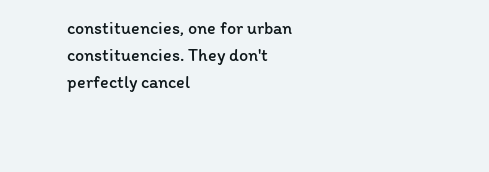constituencies, one for urban constituencies. They don't perfectly cancel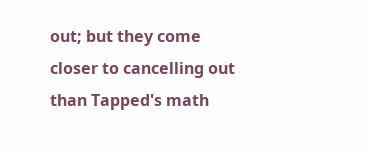out; but they come closer to cancelling out than Tapped's math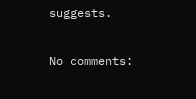suggests.

No comments: